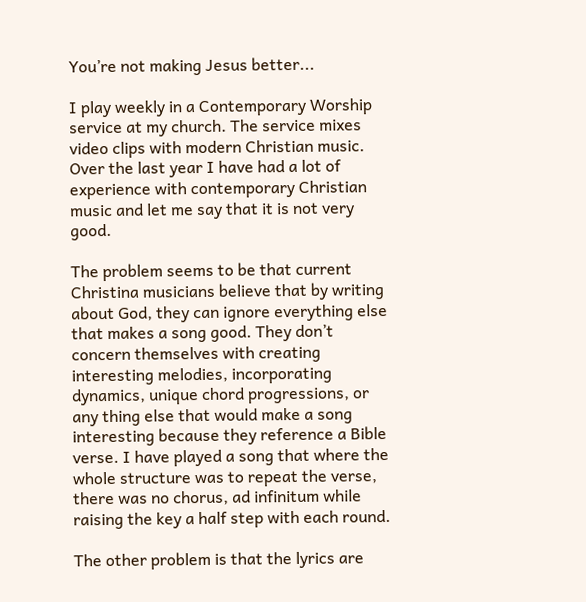You’re not making Jesus better...

I play weekly in a Contemporary Worship service at my church. The service mixes video clips with modern Christian music. Over the last year I have had a lot of experience with contemporary Christian music and let me say that it is not very good.

The problem seems to be that current Christina musicians believe that by writing about God, they can ignore everything else that makes a song good. They don’t concern themselves with creating interesting melodies, incorporating dynamics, unique chord progressions, or any thing else that would make a song interesting because they reference a Bible verse. I have played a song that where the whole structure was to repeat the verse, there was no chorus, ad infinitum while raising the key a half step with each round.

The other problem is that the lyrics are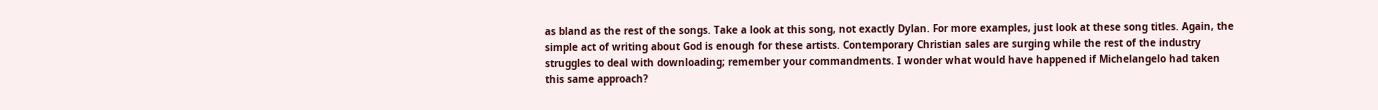as bland as the rest of the songs. Take a look at this song, not exactly Dylan. For more examples, just look at these song titles. Again, the simple act of writing about God is enough for these artists. Contemporary Christian sales are surging while the rest of the industry struggles to deal with downloading; remember your commandments. I wonder what would have happened if Michelangelo had taken this same approach?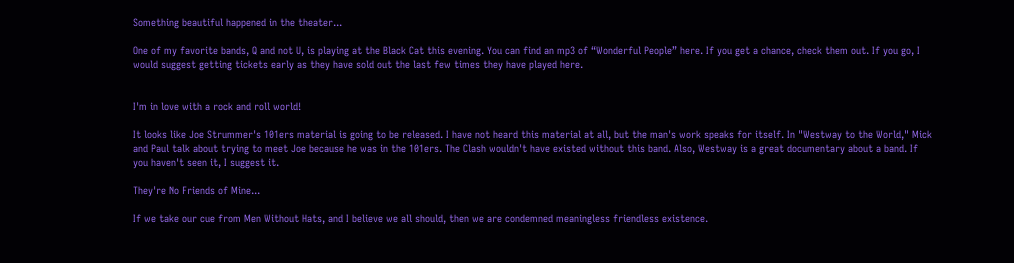Something beautiful happened in the theater...

One of my favorite bands, Q and not U, is playing at the Black Cat this evening. You can find an mp3 of “Wonderful People” here. If you get a chance, check them out. If you go, I would suggest getting tickets early as they have sold out the last few times they have played here.


I'm in love with a rock and roll world!

It looks like Joe Strummer's 101ers material is going to be released. I have not heard this material at all, but the man's work speaks for itself. In "Westway to the World," Mick and Paul talk about trying to meet Joe because he was in the 101ers. The Clash wouldn't have existed without this band. Also, Westway is a great documentary about a band. If you haven't seen it, I suggest it.

They're No Friends of Mine...

If we take our cue from Men Without Hats, and I believe we all should, then we are condemned meaningless friendless existence.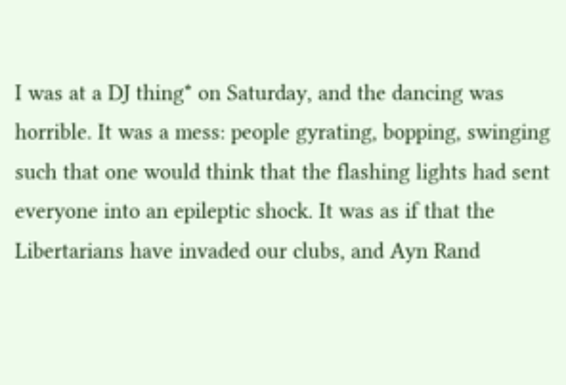I was at a DJ thing* on Saturday, and the dancing was horrible. It was a mess: people gyrating, bopping, swinging such that one would think that the flashing lights had sent everyone into an epileptic shock. It was as if that the Libertarians have invaded our clubs, and Ayn Rand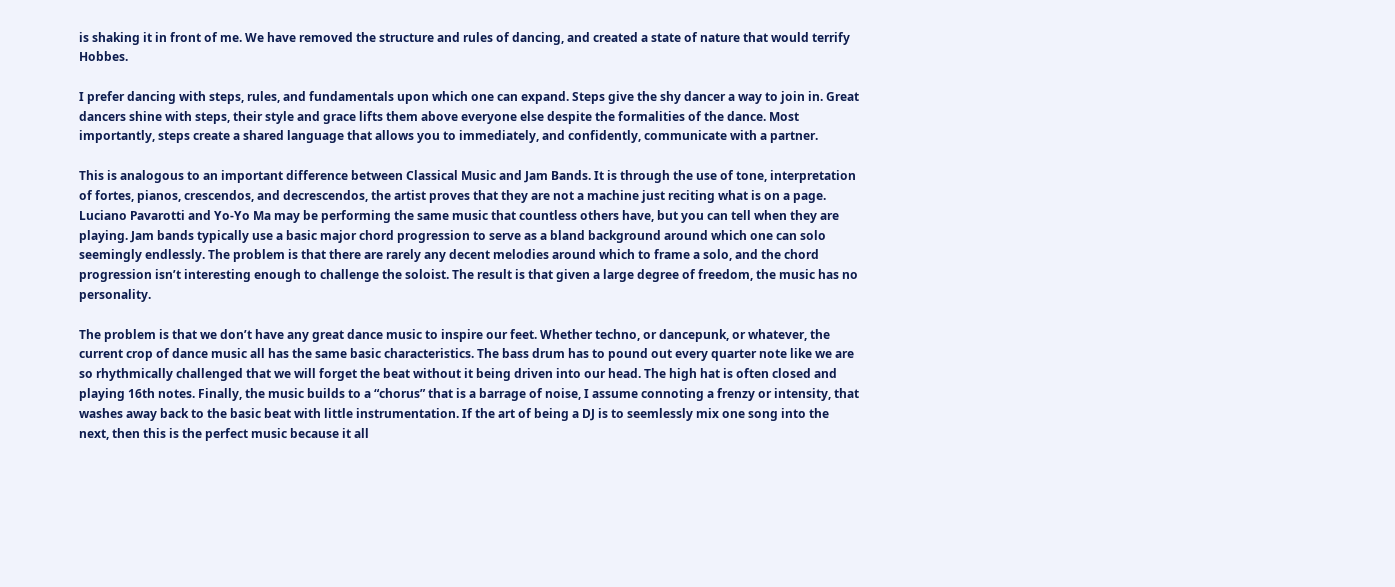is shaking it in front of me. We have removed the structure and rules of dancing, and created a state of nature that would terrify Hobbes.

I prefer dancing with steps, rules, and fundamentals upon which one can expand. Steps give the shy dancer a way to join in. Great dancers shine with steps, their style and grace lifts them above everyone else despite the formalities of the dance. Most importantly, steps create a shared language that allows you to immediately, and confidently, communicate with a partner.

This is analogous to an important difference between Classical Music and Jam Bands. It is through the use of tone, interpretation of fortes, pianos, crescendos, and decrescendos, the artist proves that they are not a machine just reciting what is on a page. Luciano Pavarotti and Yo-Yo Ma may be performing the same music that countless others have, but you can tell when they are playing. Jam bands typically use a basic major chord progression to serve as a bland background around which one can solo seemingly endlessly. The problem is that there are rarely any decent melodies around which to frame a solo, and the chord progression isn’t interesting enough to challenge the soloist. The result is that given a large degree of freedom, the music has no personality.

The problem is that we don’t have any great dance music to inspire our feet. Whether techno, or dancepunk, or whatever, the current crop of dance music all has the same basic characteristics. The bass drum has to pound out every quarter note like we are so rhythmically challenged that we will forget the beat without it being driven into our head. The high hat is often closed and playing 16th notes. Finally, the music builds to a “chorus” that is a barrage of noise, I assume connoting a frenzy or intensity, that washes away back to the basic beat with little instrumentation. If the art of being a DJ is to seemlessly mix one song into the next, then this is the perfect music because it all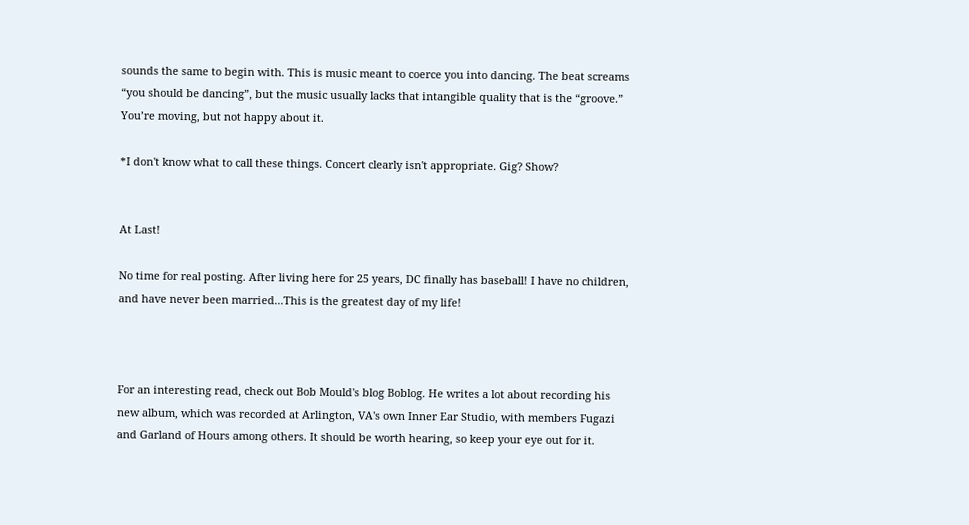sounds the same to begin with. This is music meant to coerce you into dancing. The beat screams “you should be dancing”, but the music usually lacks that intangible quality that is the “groove.” You’re moving, but not happy about it.

*I don't know what to call these things. Concert clearly isn't appropriate. Gig? Show?


At Last!

No time for real posting. After living here for 25 years, DC finally has baseball! I have no children, and have never been married...This is the greatest day of my life!



For an interesting read, check out Bob Mould's blog Boblog. He writes a lot about recording his new album, which was recorded at Arlington, VA's own Inner Ear Studio, with members Fugazi and Garland of Hours among others. It should be worth hearing, so keep your eye out for it.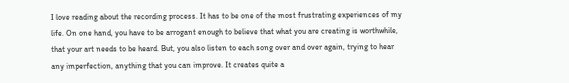I love reading about the recording process. It has to be one of the most frustrating experiences of my life. On one hand, you have to be arrogant enough to believe that what you are creating is worthwhile, that your art needs to be heard. But, you also listen to each song over and over again, trying to hear any imperfection, anything that you can improve. It creates quite a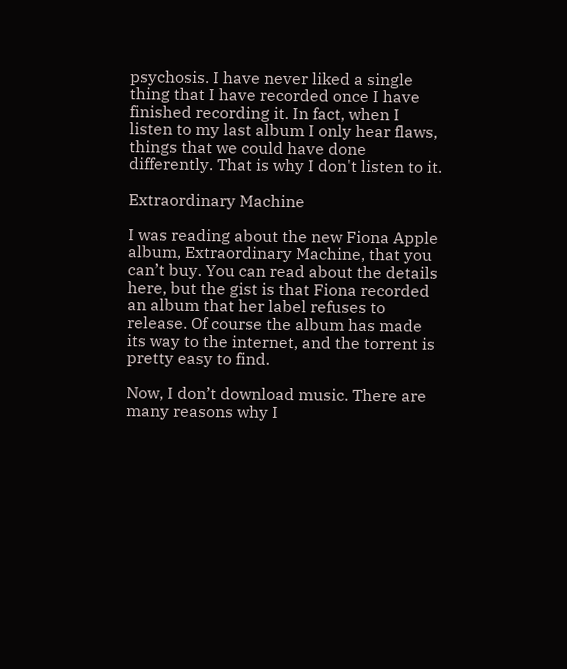psychosis. I have never liked a single thing that I have recorded once I have finished recording it. In fact, when I listen to my last album I only hear flaws, things that we could have done differently. That is why I don't listen to it.

Extraordinary Machine

I was reading about the new Fiona Apple album, Extraordinary Machine, that you can’t buy. You can read about the details here, but the gist is that Fiona recorded an album that her label refuses to release. Of course the album has made its way to the internet, and the torrent is pretty easy to find.

Now, I don’t download music. There are many reasons why I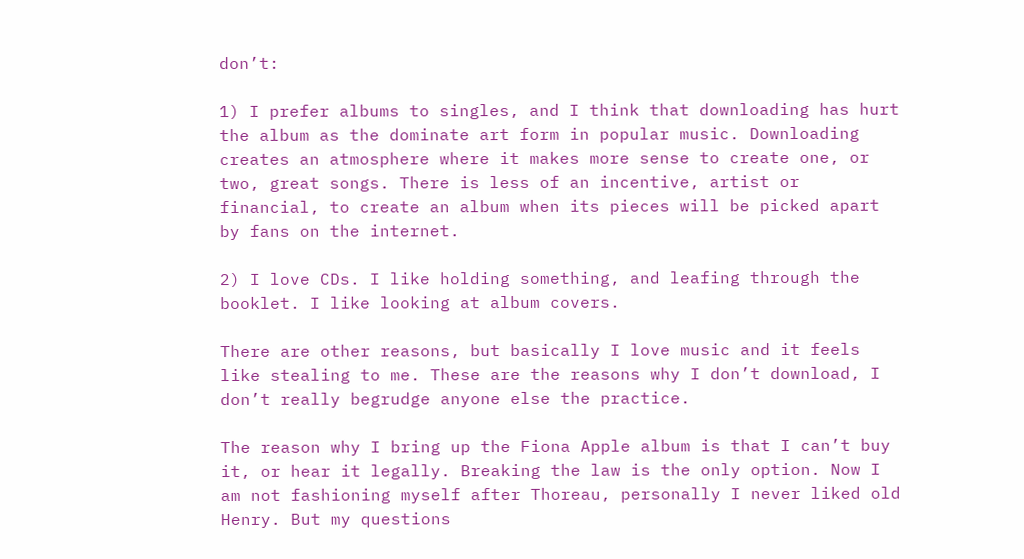don’t:

1) I prefer albums to singles, and I think that downloading has hurt the album as the dominate art form in popular music. Downloading creates an atmosphere where it makes more sense to create one, or two, great songs. There is less of an incentive, artist or financial, to create an album when its pieces will be picked apart by fans on the internet.

2) I love CDs. I like holding something, and leafing through the booklet. I like looking at album covers.

There are other reasons, but basically I love music and it feels like stealing to me. These are the reasons why I don’t download, I don’t really begrudge anyone else the practice.

The reason why I bring up the Fiona Apple album is that I can’t buy it, or hear it legally. Breaking the law is the only option. Now I am not fashioning myself after Thoreau, personally I never liked old Henry. But my questions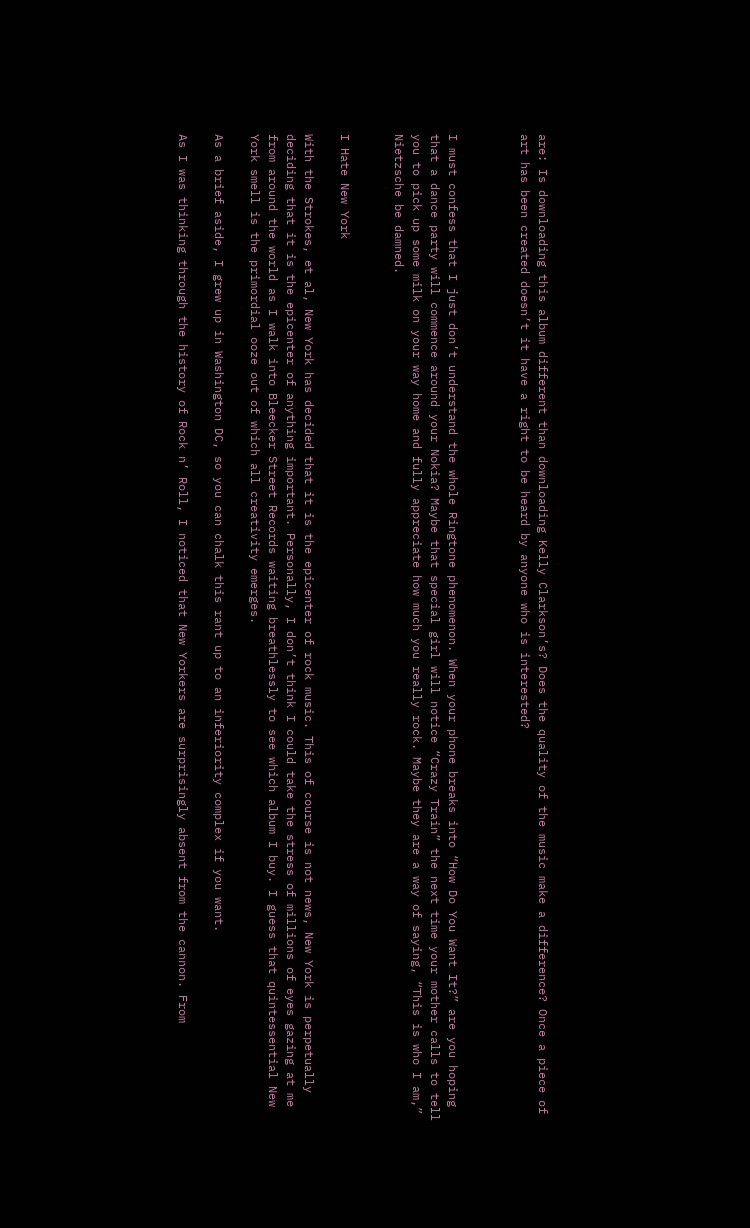are: Is downloading this album different than downloading Kelly Clarkson’s? Does the quality of the music make a difference? Once a piece of art has been created doesn’t it have a right to be heard by anyone who is interested?



I must confess that I just don’t understand the whole Ringtone phenomenon. When your phone breaks into “How Do You Want It?” are you hoping that a dance party will commence around your Nokia? Maybe that special girl will notice “Crazy Train” the next time your mother calls to tell you to pick up some milk on your way home and fully appreciate how much you really rock. Maybe they are a way of saying, “This is who I am,” Nietzsche be damned.


I Hate New York

With the Strokes, et al, New York has decided that it is the epicenter of rock music. This of course is not news, New York is perpetually deciding that it is the epicenter of anything important. Personally, I don’t think I could take the stress of millions of eyes gazing at me from around the world as I walk into Bleecker Street Records waiting breathlessly to see which album I buy. I guess that quintessential New York smell is the primordial ooze out of which all creativity emerges.

As a brief aside, I grew up in Washington DC, so you can chalk this rant up to an inferiority complex if you want.

As I was thinking through the history of Rock n’ Roll, I noticed that New Yorkers are surprisingly absent from the cannon. From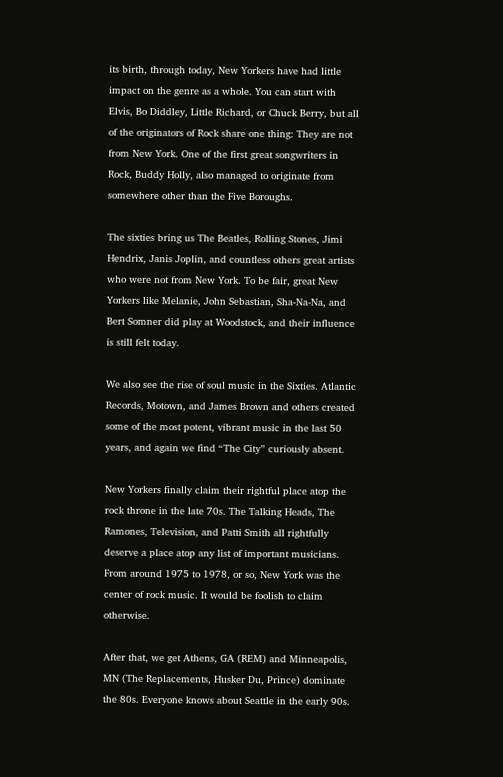its birth, through today, New Yorkers have had little impact on the genre as a whole. You can start with Elvis, Bo Diddley, Little Richard, or Chuck Berry, but all of the originators of Rock share one thing: They are not from New York. One of the first great songwriters in Rock, Buddy Holly, also managed to originate from somewhere other than the Five Boroughs.

The sixties bring us The Beatles, Rolling Stones, Jimi Hendrix, Janis Joplin, and countless others great artists who were not from New York. To be fair, great New Yorkers like Melanie, John Sebastian, Sha-Na-Na, and Bert Somner did play at Woodstock, and their influence is still felt today.

We also see the rise of soul music in the Sixties. Atlantic Records, Motown, and James Brown and others created some of the most potent, vibrant music in the last 50 years, and again we find “The City” curiously absent.

New Yorkers finally claim their rightful place atop the rock throne in the late 70s. The Talking Heads, The Ramones, Television, and Patti Smith all rightfully deserve a place atop any list of important musicians. From around 1975 to 1978, or so, New York was the center of rock music. It would be foolish to claim otherwise.

After that, we get Athens, GA (REM) and Minneapolis, MN (The Replacements, Husker Du, Prince) dominate the 80s. Everyone knows about Seattle in the early 90s.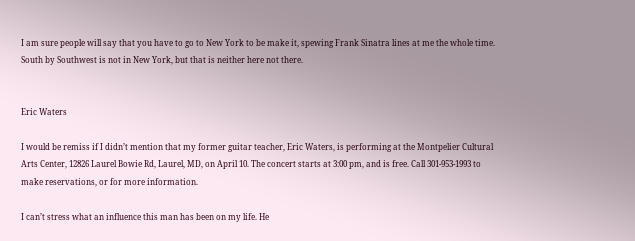I am sure people will say that you have to go to New York to be make it, spewing Frank Sinatra lines at me the whole time. South by Southwest is not in New York, but that is neither here not there.


Eric Waters

I would be remiss if I didn’t mention that my former guitar teacher, Eric Waters, is performing at the Montpelier Cultural Arts Center, 12826 Laurel Bowie Rd, Laurel, MD, on April 10. The concert starts at 3:00 pm, and is free. Call 301-953-1993 to make reservations, or for more information.

I can’t stress what an influence this man has been on my life. He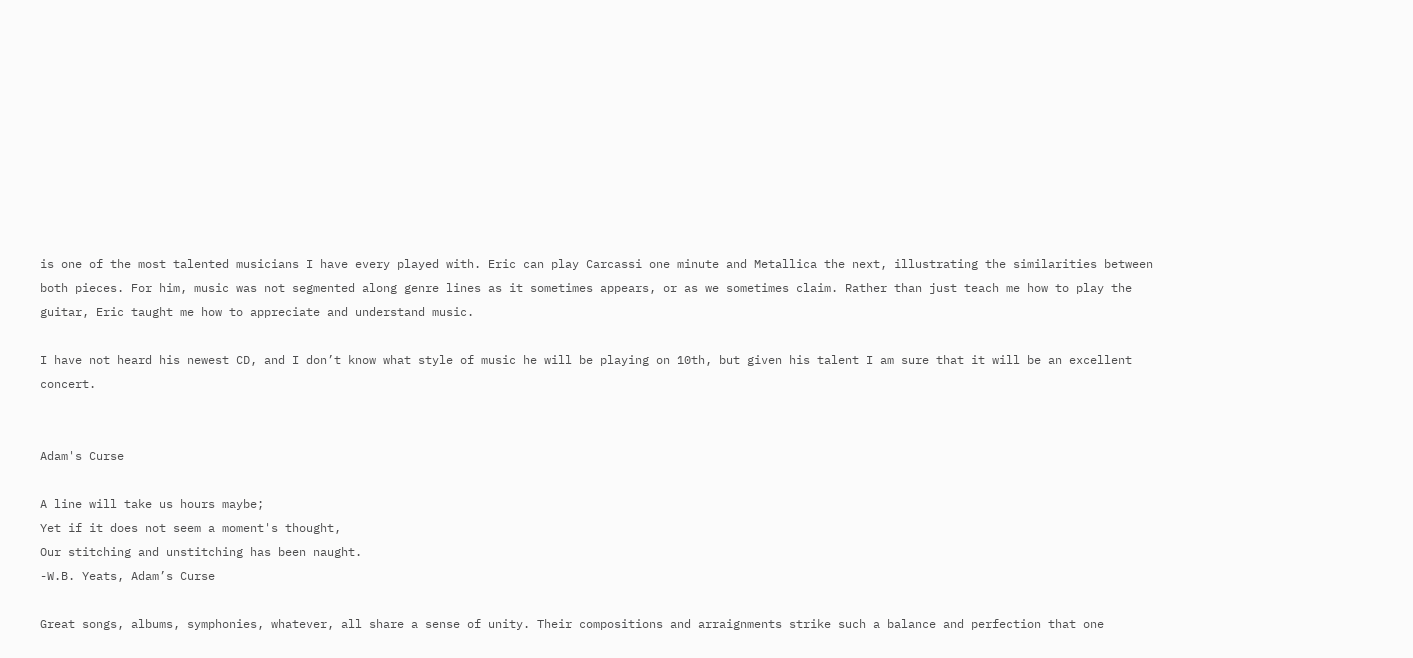is one of the most talented musicians I have every played with. Eric can play Carcassi one minute and Metallica the next, illustrating the similarities between both pieces. For him, music was not segmented along genre lines as it sometimes appears, or as we sometimes claim. Rather than just teach me how to play the guitar, Eric taught me how to appreciate and understand music.

I have not heard his newest CD, and I don’t know what style of music he will be playing on 10th, but given his talent I am sure that it will be an excellent concert.


Adam's Curse

A line will take us hours maybe;
Yet if it does not seem a moment's thought,
Our stitching and unstitching has been naught.
-W.B. Yeats, Adam’s Curse

Great songs, albums, symphonies, whatever, all share a sense of unity. Their compositions and arraignments strike such a balance and perfection that one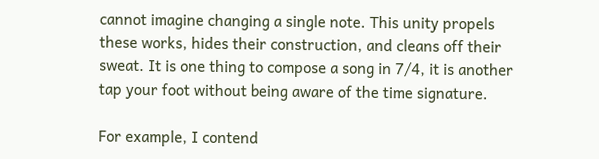cannot imagine changing a single note. This unity propels these works, hides their construction, and cleans off their sweat. It is one thing to compose a song in 7/4, it is another tap your foot without being aware of the time signature.

For example, I contend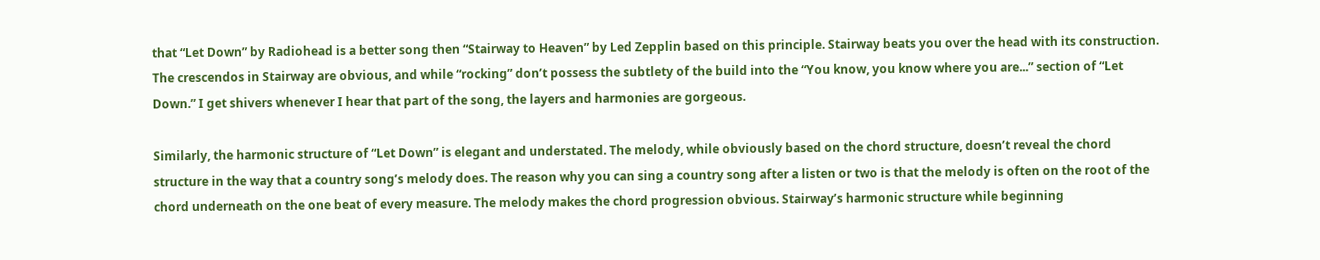that “Let Down” by Radiohead is a better song then “Stairway to Heaven” by Led Zepplin based on this principle. Stairway beats you over the head with its construction. The crescendos in Stairway are obvious, and while “rocking” don’t possess the subtlety of the build into the “You know, you know where you are...” section of “Let Down.” I get shivers whenever I hear that part of the song, the layers and harmonies are gorgeous.

Similarly, the harmonic structure of “Let Down” is elegant and understated. The melody, while obviously based on the chord structure, doesn’t reveal the chord structure in the way that a country song’s melody does. The reason why you can sing a country song after a listen or two is that the melody is often on the root of the chord underneath on the one beat of every measure. The melody makes the chord progression obvious. Stairway’s harmonic structure while beginning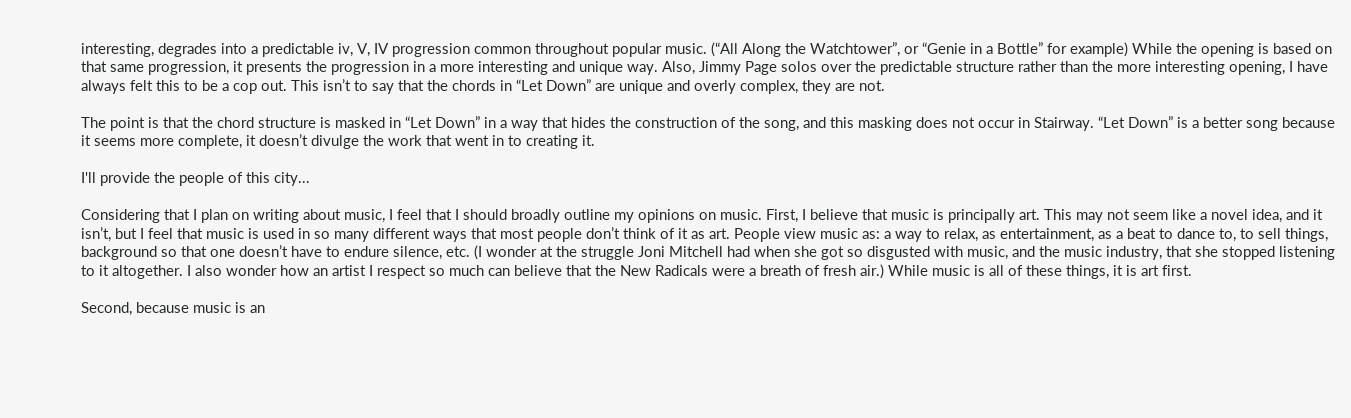interesting, degrades into a predictable iv, V, IV progression common throughout popular music. (“All Along the Watchtower”, or “Genie in a Bottle” for example) While the opening is based on that same progression, it presents the progression in a more interesting and unique way. Also, Jimmy Page solos over the predictable structure rather than the more interesting opening, I have always felt this to be a cop out. This isn’t to say that the chords in “Let Down” are unique and overly complex, they are not.

The point is that the chord structure is masked in “Let Down” in a way that hides the construction of the song, and this masking does not occur in Stairway. “Let Down” is a better song because it seems more complete, it doesn’t divulge the work that went in to creating it.

I'll provide the people of this city...

Considering that I plan on writing about music, I feel that I should broadly outline my opinions on music. First, I believe that music is principally art. This may not seem like a novel idea, and it isn’t, but I feel that music is used in so many different ways that most people don’t think of it as art. People view music as: a way to relax, as entertainment, as a beat to dance to, to sell things, background so that one doesn’t have to endure silence, etc. (I wonder at the struggle Joni Mitchell had when she got so disgusted with music, and the music industry, that she stopped listening to it altogether. I also wonder how an artist I respect so much can believe that the New Radicals were a breath of fresh air.) While music is all of these things, it is art first.

Second, because music is an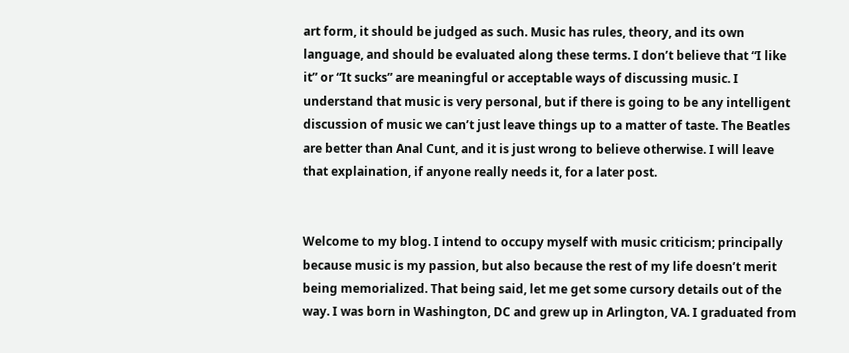art form, it should be judged as such. Music has rules, theory, and its own language, and should be evaluated along these terms. I don’t believe that “I like it” or “It sucks” are meaningful or acceptable ways of discussing music. I understand that music is very personal, but if there is going to be any intelligent discussion of music we can’t just leave things up to a matter of taste. The Beatles are better than Anal Cunt, and it is just wrong to believe otherwise. I will leave that explaination, if anyone really needs it, for a later post.


Welcome to my blog. I intend to occupy myself with music criticism; principally because music is my passion, but also because the rest of my life doesn’t merit being memorialized. That being said, let me get some cursory details out of the way. I was born in Washington, DC and grew up in Arlington, VA. I graduated from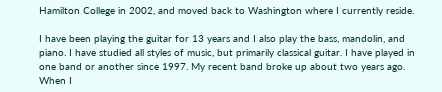Hamilton College in 2002, and moved back to Washington where I currently reside.

I have been playing the guitar for 13 years and I also play the bass, mandolin, and piano. I have studied all styles of music, but primarily classical guitar. I have played in one band or another since 1997. My recent band broke up about two years ago. When I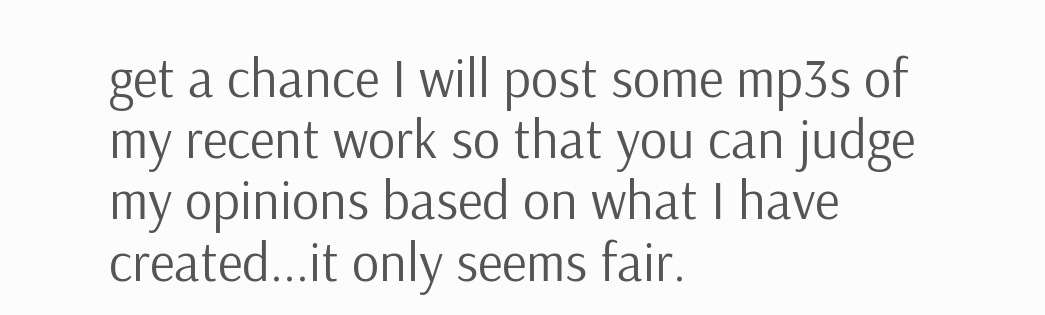get a chance I will post some mp3s of my recent work so that you can judge my opinions based on what I have created...it only seems fair.